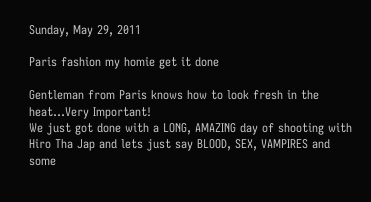Sunday, May 29, 2011

Paris fashion my homie get it done

Gentleman from Paris knows how to look fresh in the heat...Very Important!
We just got done with a LONG, AMAZING day of shooting with Hiro Tha Jap and lets just say BLOOD, SEX, VAMPIRES and some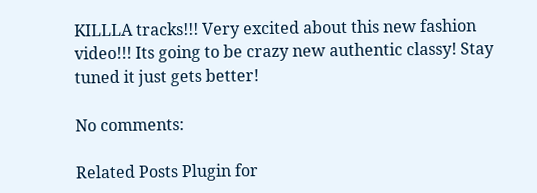KILLLA tracks!!! Very excited about this new fashion video!!! Its going to be crazy new authentic classy! Stay tuned it just gets better!

No comments:

Related Posts Plugin for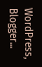WordPress, Blogger...